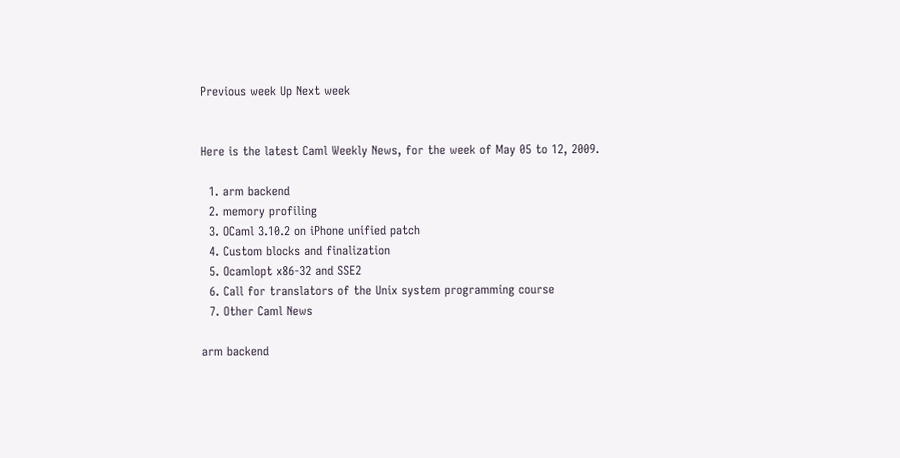Previous week Up Next week


Here is the latest Caml Weekly News, for the week of May 05 to 12, 2009.

  1. arm backend
  2. memory profiling
  3. OCaml 3.10.2 on iPhone unified patch
  4. Custom blocks and finalization
  5. Ocamlopt x86-32 and SSE2
  6. Call for translators of the Unix system programming course
  7. Other Caml News

arm backend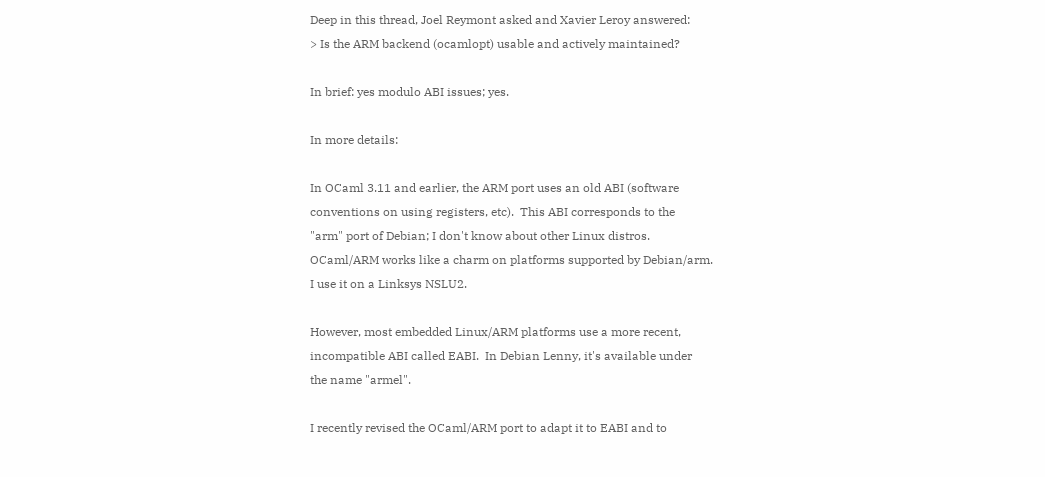Deep in this thread, Joel Reymont asked and Xavier Leroy answered:
> Is the ARM backend (ocamlopt) usable and actively maintained?

In brief: yes modulo ABI issues; yes.

In more details:

In OCaml 3.11 and earlier, the ARM port uses an old ABI (software
conventions on using registers, etc).  This ABI corresponds to the
"arm" port of Debian; I don't know about other Linux distros.
OCaml/ARM works like a charm on platforms supported by Debian/arm.
I use it on a Linksys NSLU2.

However, most embedded Linux/ARM platforms use a more recent,
incompatible ABI called EABI.  In Debian Lenny, it's available under
the name "armel".

I recently revised the OCaml/ARM port to adapt it to EABI and to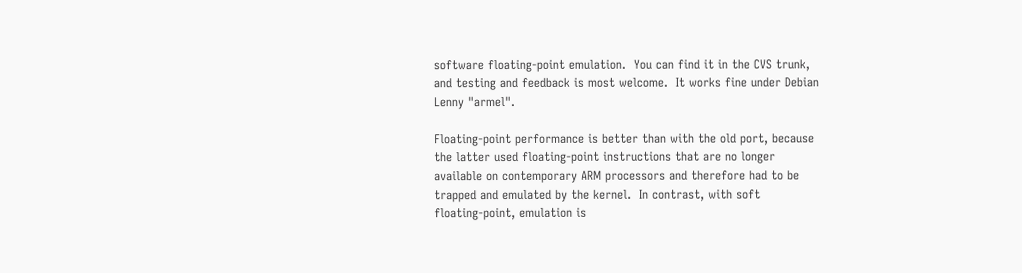software floating-point emulation.  You can find it in the CVS trunk,
and testing and feedback is most welcome.  It works fine under Debian
Lenny "armel".

Floating-point performance is better than with the old port, because
the latter used floating-point instructions that are no longer
available on contemporary ARM processors and therefore had to be
trapped and emulated by the kernel.  In contrast, with soft
floating-point, emulation is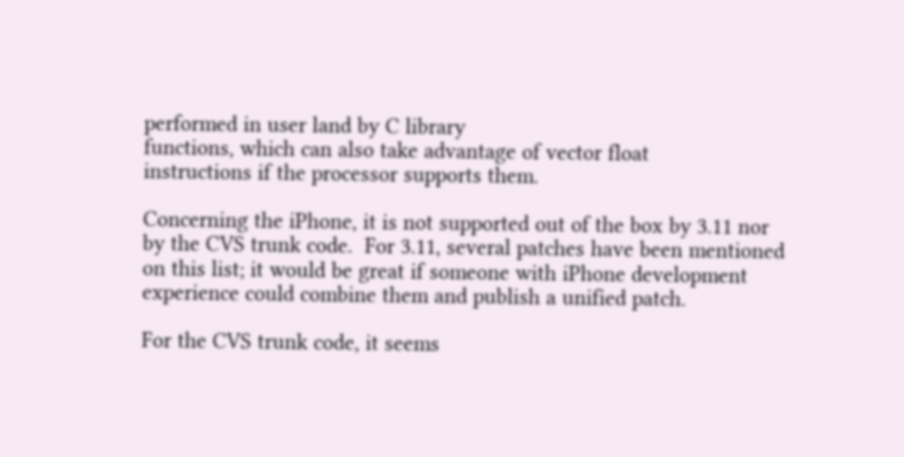performed in user land by C library
functions, which can also take advantage of vector float
instructions if the processor supports them.

Concerning the iPhone, it is not supported out of the box by 3.11 nor
by the CVS trunk code.  For 3.11, several patches have been mentioned
on this list; it would be great if someone with iPhone development
experience could combine them and publish a unified patch.

For the CVS trunk code, it seems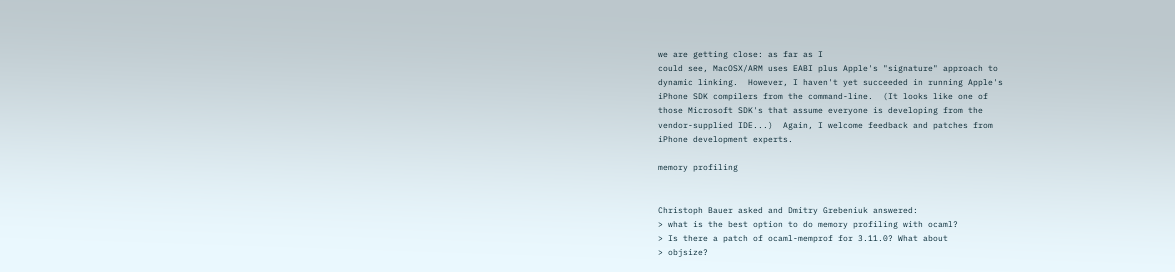we are getting close: as far as I
could see, MacOSX/ARM uses EABI plus Apple's "signature" approach to
dynamic linking.  However, I haven't yet succeeded in running Apple's
iPhone SDK compilers from the command-line.  (It looks like one of
those Microsoft SDK's that assume everyone is developing from the
vendor-supplied IDE...)  Again, I welcome feedback and patches from
iPhone development experts.

memory profiling


Christoph Bauer asked and Dmitry Grebeniuk answered:
> what is the best option to do memory profiling with ocaml?
> Is there a patch of ocaml-memprof for 3.11.0? What about
> objsize?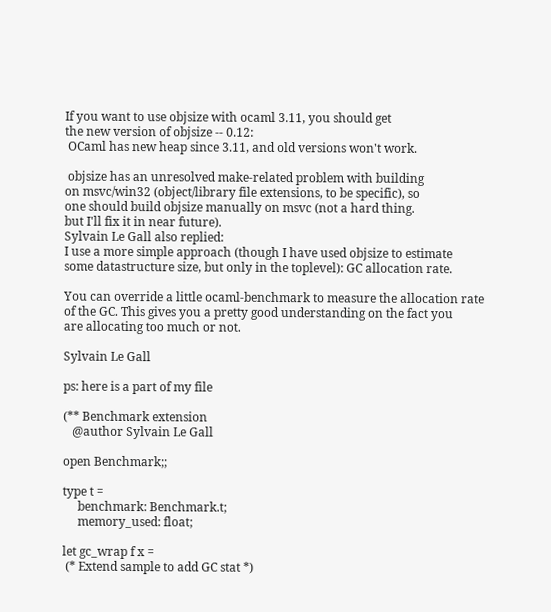If you want to use objsize with ocaml 3.11, you should get
the new version of objsize -- 0.12:
 OCaml has new heap since 3.11, and old versions won't work.

 objsize has an unresolved make-related problem with building
on msvc/win32 (object/library file extensions, to be specific), so
one should build objsize manually on msvc (not a hard thing.
but I'll fix it in near future).
Sylvain Le Gall also replied:
I use a more simple approach (though I have used objsize to estimate
some datastructure size, but only in the toplevel): GC allocation rate.

You can override a little ocaml-benchmark to measure the allocation rate
of the GC. This gives you a pretty good understanding on the fact you
are allocating too much or not.

Sylvain Le Gall

ps: here is a part of my file

(** Benchmark extension
   @author Sylvain Le Gall

open Benchmark;;

type t =
     benchmark: Benchmark.t;
     memory_used: float;

let gc_wrap f x =
 (* Extend sample to add GC stat *)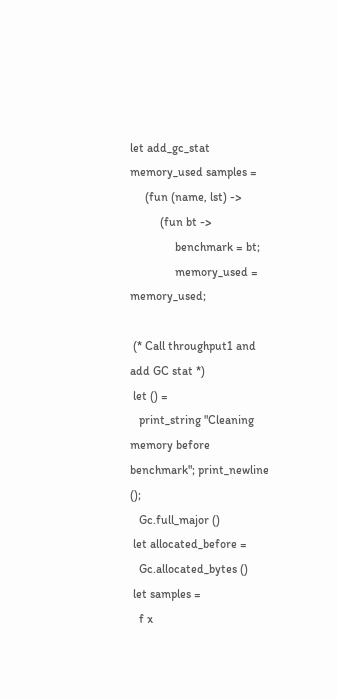let add_gc_stat memory_used samples =
     (fun (name, lst) ->
          (fun bt ->
               benchmark = bt;
               memory_used = memory_used;

 (* Call throughput1 and add GC stat *)
 let () =
   print_string "Cleaning memory before benchmark"; print_newline ();
   Gc.full_major ()
 let allocated_before =
   Gc.allocated_bytes ()
 let samples =
   f x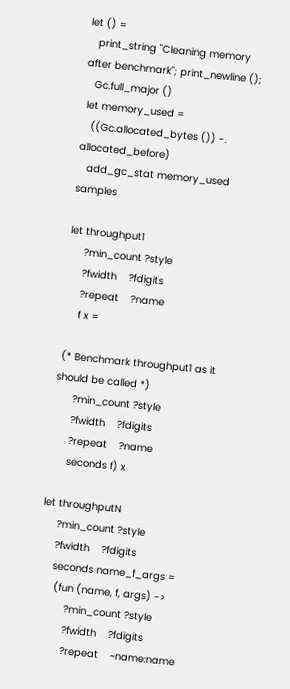let () =
   print_string "Cleaning memory after benchmark"; print_newline ();
   Gc.full_major ()
 let memory_used =
   ((Gc.allocated_bytes ()) -. allocated_before)
   add_gc_stat memory_used samples

let throughput1
     ?min_count ?style
     ?fwidth    ?fdigits
     ?repeat    ?name
     f x =

 (* Benchmark throughput1 as it should be called *)
      ?min_count ?style
      ?fwidth    ?fdigits
      ?repeat    ?name
      seconds f) x

let throughputN
     ?min_count ?style
     ?fwidth    ?fdigits
     seconds name_f_args =
      (fun (name, f, args) ->
          ?min_count ?style
          ?fwidth    ?fdigits
          ?repeat    ~name:name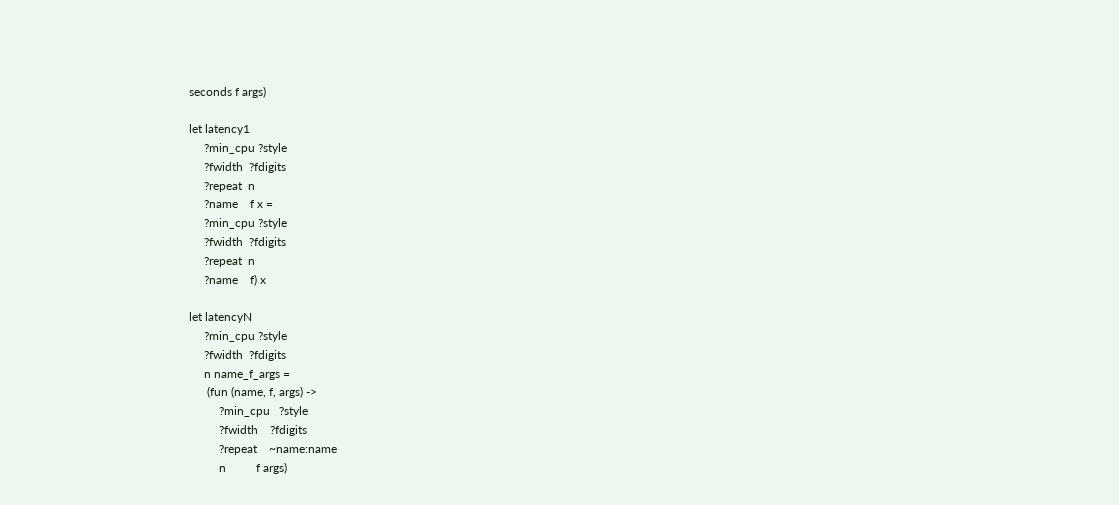seconds f args)

let latency1
     ?min_cpu ?style
     ?fwidth  ?fdigits
     ?repeat  n
     ?name    f x =
     ?min_cpu ?style
     ?fwidth  ?fdigits
     ?repeat  n
     ?name    f) x

let latencyN
     ?min_cpu ?style
     ?fwidth  ?fdigits
     n name_f_args =
      (fun (name, f, args) ->
          ?min_cpu   ?style
          ?fwidth    ?fdigits
          ?repeat    ~name:name
          n          f args)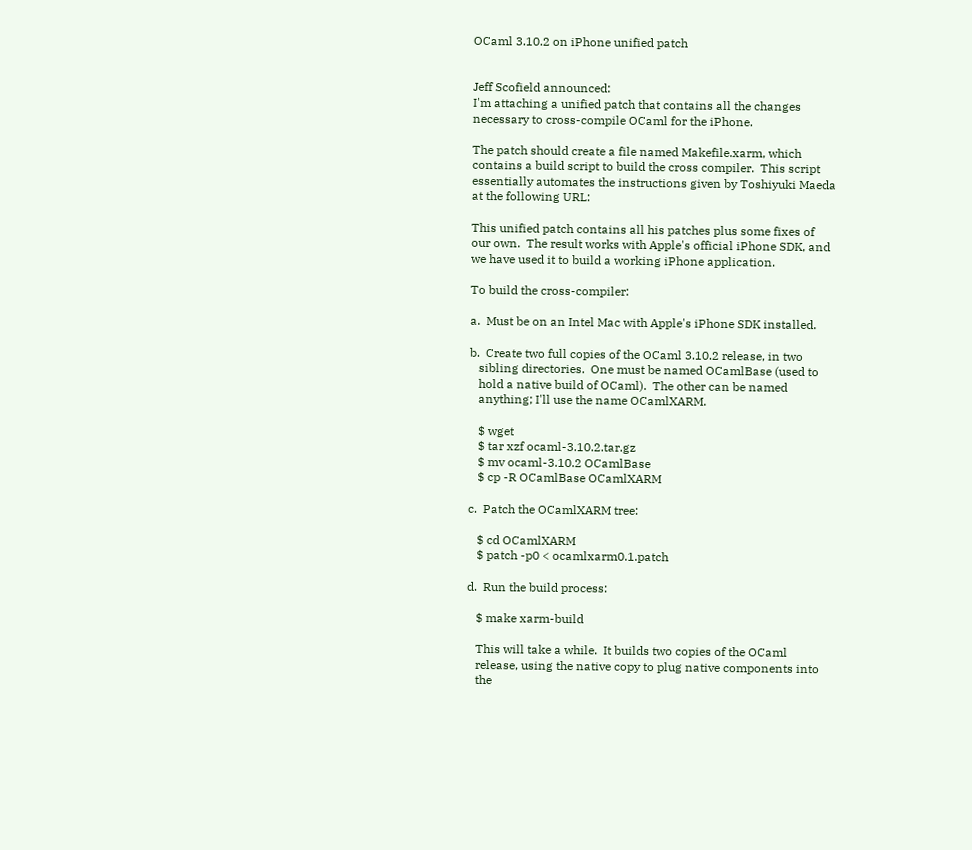OCaml 3.10.2 on iPhone unified patch


Jeff Scofield announced:
I'm attaching a unified patch that contains all the changes
necessary to cross-compile OCaml for the iPhone.

The patch should create a file named Makefile.xarm, which
contains a build script to build the cross compiler.  This script
essentially automates the instructions given by Toshiyuki Maeda
at the following URL:

This unified patch contains all his patches plus some fixes of
our own.  The result works with Apple's official iPhone SDK, and
we have used it to build a working iPhone application.

To build the cross-compiler:

a.  Must be on an Intel Mac with Apple's iPhone SDK installed.

b.  Create two full copies of the OCaml 3.10.2 release, in two
   sibling directories.  One must be named OCamlBase (used to
   hold a native build of OCaml).  The other can be named
   anything; I'll use the name OCamlXARM.

   $ wget
   $ tar xzf ocaml-3.10.2.tar.gz
   $ mv ocaml-3.10.2 OCamlBase
   $ cp -R OCamlBase OCamlXARM

c.  Patch the OCamlXARM tree:

   $ cd OCamlXARM
   $ patch -p0 < ocamlxarm0.1.patch

d.  Run the build process:

   $ make xarm-build

   This will take a while.  It builds two copies of the OCaml
   release, using the native copy to plug native components into
   the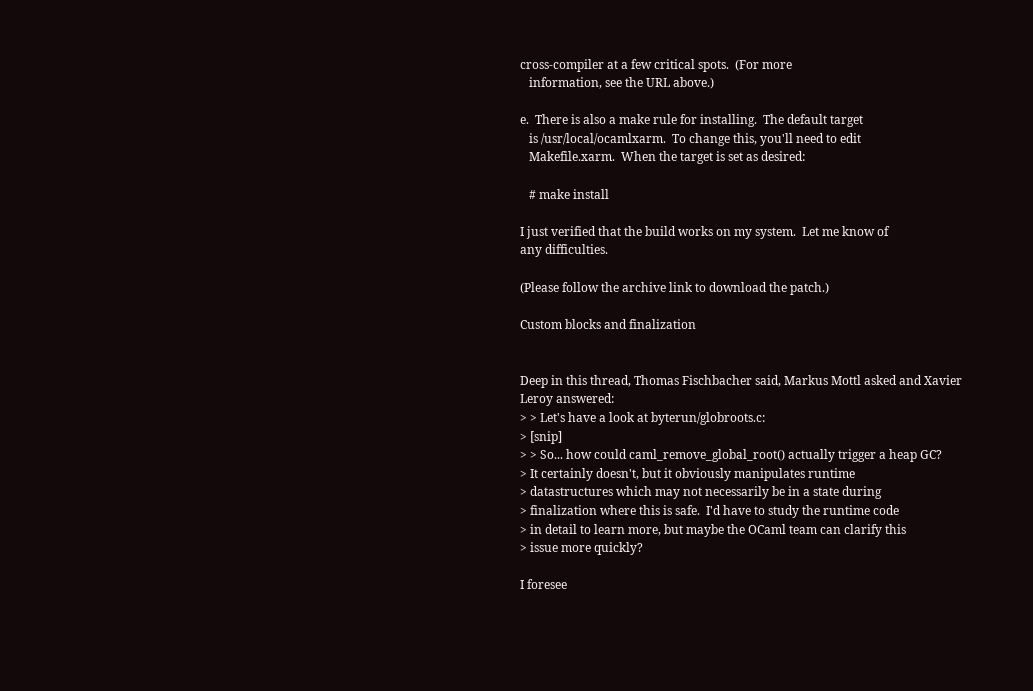cross-compiler at a few critical spots.  (For more
   information, see the URL above.)

e.  There is also a make rule for installing.  The default target
   is /usr/local/ocamlxarm.  To change this, you'll need to edit
   Makefile.xarm.  When the target is set as desired:

   # make install

I just verified that the build works on my system.  Let me know of
any difficulties.

(Please follow the archive link to download the patch.)

Custom blocks and finalization


Deep in this thread, Thomas Fischbacher said, Markus Mottl asked and Xavier Leroy answered:
> > Let's have a look at byterun/globroots.c:
> [snip]
> > So... how could caml_remove_global_root() actually trigger a heap GC?
> It certainly doesn't, but it obviously manipulates runtime
> datastructures which may not necessarily be in a state during
> finalization where this is safe.  I'd have to study the runtime code
> in detail to learn more, but maybe the OCaml team can clarify this
> issue more quickly?

I foresee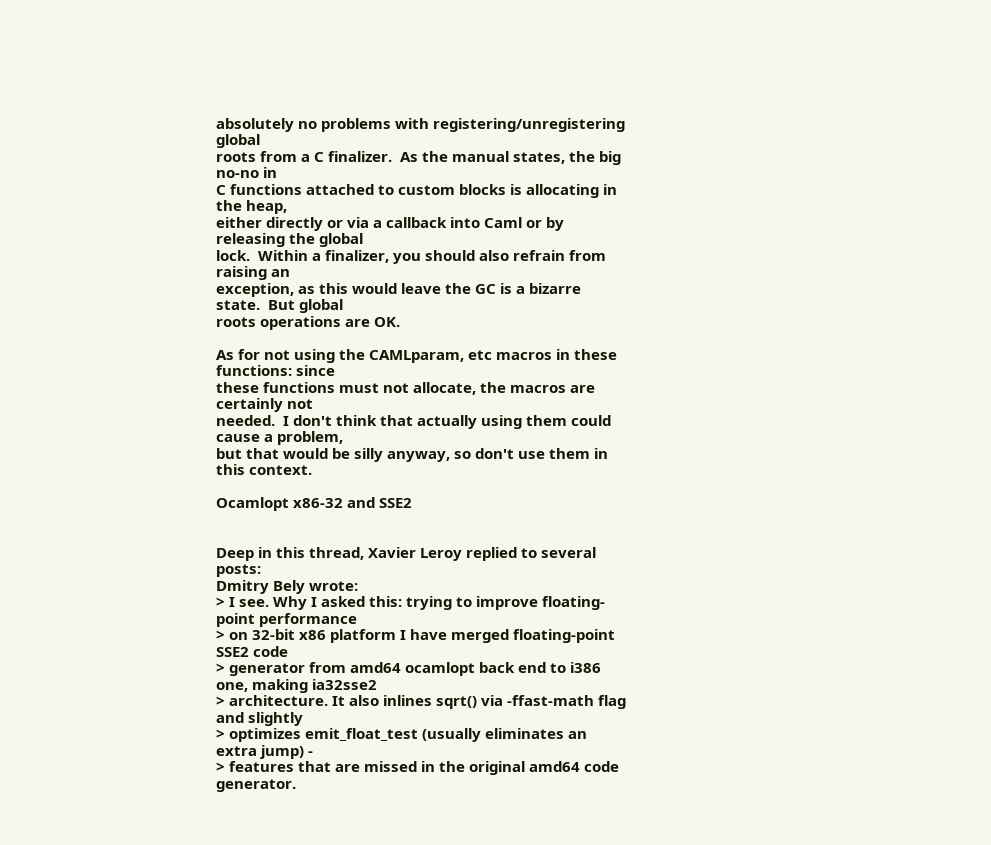absolutely no problems with registering/unregistering global
roots from a C finalizer.  As the manual states, the big no-no in
C functions attached to custom blocks is allocating in the heap,
either directly or via a callback into Caml or by releasing the global
lock.  Within a finalizer, you should also refrain from raising an
exception, as this would leave the GC is a bizarre state.  But global
roots operations are OK.

As for not using the CAMLparam, etc macros in these functions: since
these functions must not allocate, the macros are certainly not
needed.  I don't think that actually using them could cause a problem,
but that would be silly anyway, so don't use them in this context.

Ocamlopt x86-32 and SSE2


Deep in this thread, Xavier Leroy replied to several posts:
Dmitry Bely wrote:
> I see. Why I asked this: trying to improve floating-point performance
> on 32-bit x86 platform I have merged floating-point SSE2 code
> generator from amd64 ocamlopt back end to i386 one, making ia32sse2
> architecture. It also inlines sqrt() via -ffast-math flag and slightly
> optimizes emit_float_test (usually eliminates an extra jump) -
> features that are missed in the original amd64 code generator.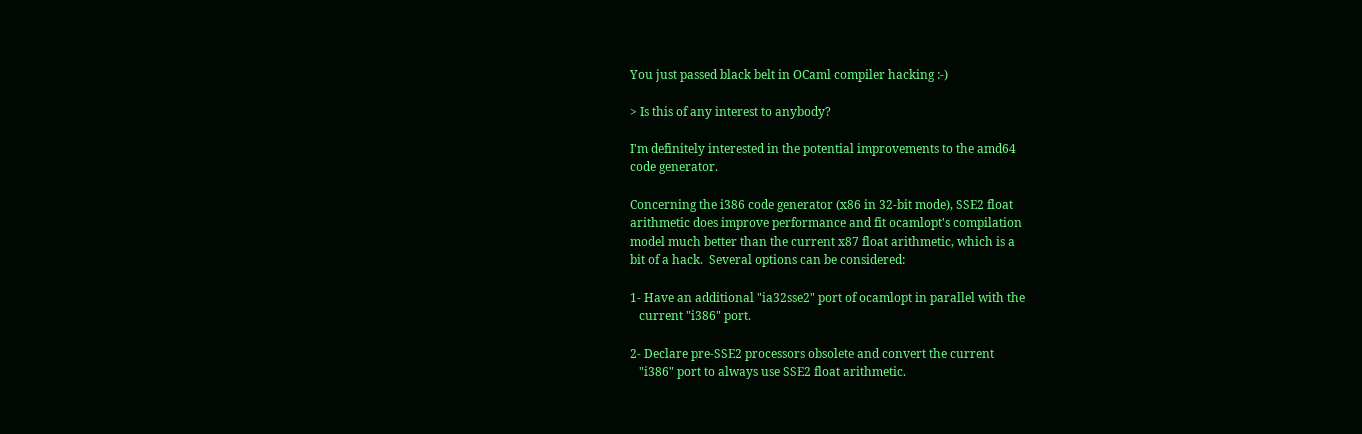You just passed black belt in OCaml compiler hacking :-)

> Is this of any interest to anybody?

I'm definitely interested in the potential improvements to the amd64
code generator.

Concerning the i386 code generator (x86 in 32-bit mode), SSE2 float
arithmetic does improve performance and fit ocamlopt's compilation
model much better than the current x87 float arithmetic, which is a
bit of a hack.  Several options can be considered:

1- Have an additional "ia32sse2" port of ocamlopt in parallel with the
   current "i386" port.

2- Declare pre-SSE2 processors obsolete and convert the current
   "i386" port to always use SSE2 float arithmetic.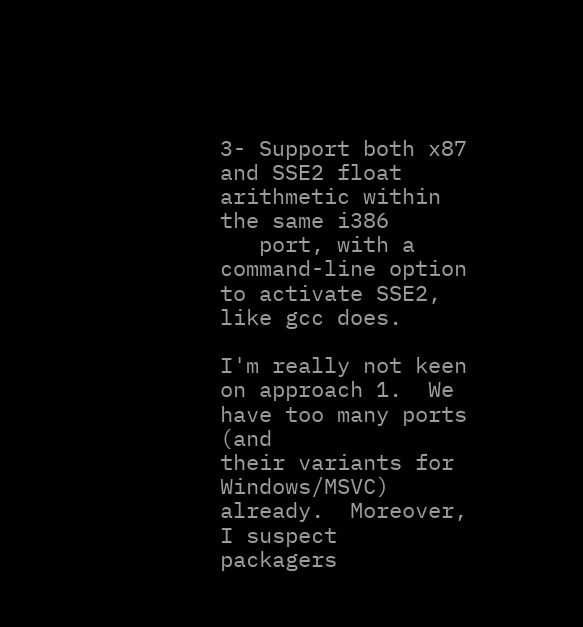3- Support both x87 and SSE2 float arithmetic within the same i386
   port, with a command-line option to activate SSE2, like gcc does.

I'm really not keen on approach 1.  We have too many ports (and
their variants for Windows/MSVC) already.  Moreover, I suspect
packagers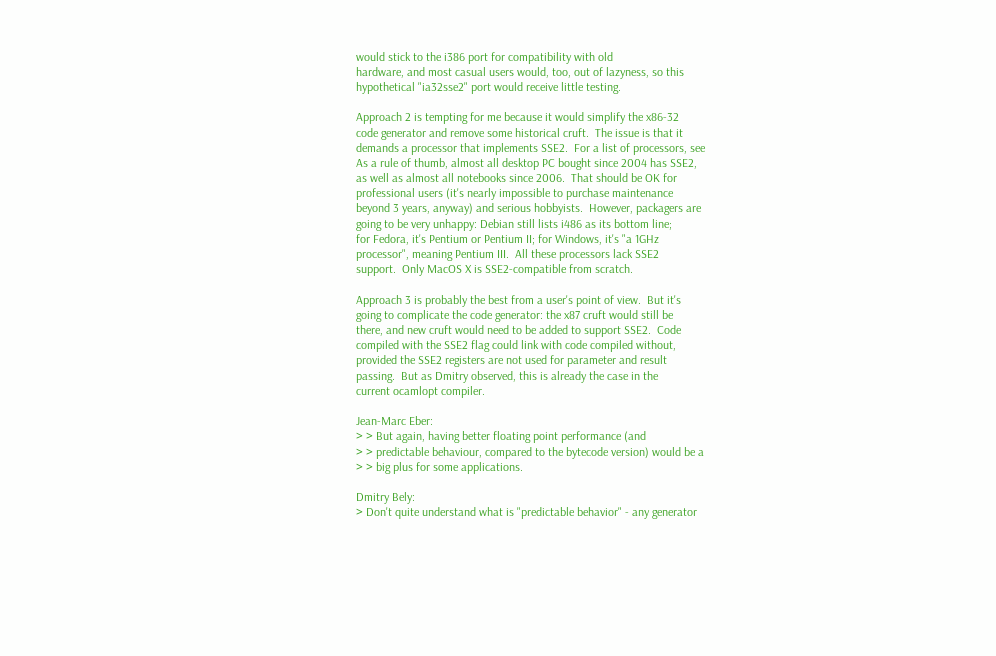would stick to the i386 port for compatibility with old
hardware, and most casual users would, too, out of lazyness, so this
hypothetical "ia32sse2" port would receive little testing.

Approach 2 is tempting for me because it would simplify the x86-32
code generator and remove some historical cruft.  The issue is that it
demands a processor that implements SSE2.  For a list of processors, see
As a rule of thumb, almost all desktop PC bought since 2004 has SSE2,
as well as almost all notebooks since 2006.  That should be OK for
professional users (it's nearly impossible to purchase maintenance
beyond 3 years, anyway) and serious hobbyists.  However, packagers are
going to be very unhappy: Debian still lists i486 as its bottom line;
for Fedora, it's Pentium or Pentium II; for Windows, it's "a 1GHz
processor", meaning Pentium III.  All these processors lack SSE2
support.  Only MacOS X is SSE2-compatible from scratch.

Approach 3 is probably the best from a user's point of view.  But it's
going to complicate the code generator: the x87 cruft would still be
there, and new cruft would need to be added to support SSE2.  Code
compiled with the SSE2 flag could link with code compiled without,
provided the SSE2 registers are not used for parameter and result
passing.  But as Dmitry observed, this is already the case in the
current ocamlopt compiler.

Jean-Marc Eber:
> > But again, having better floating point performance (and
> > predictable behaviour, compared to the bytecode version) would be a
> > big plus for some applications.

Dmitry Bely:
> Don't quite understand what is "predictable behavior" - any generator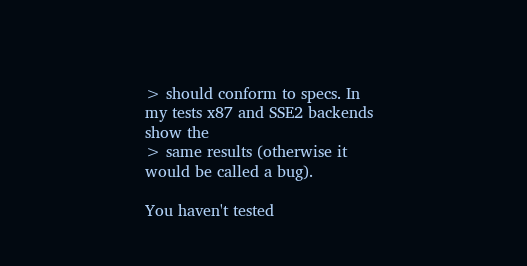> should conform to specs. In my tests x87 and SSE2 backends show the
> same results (otherwise it would be called a bug).

You haven't tested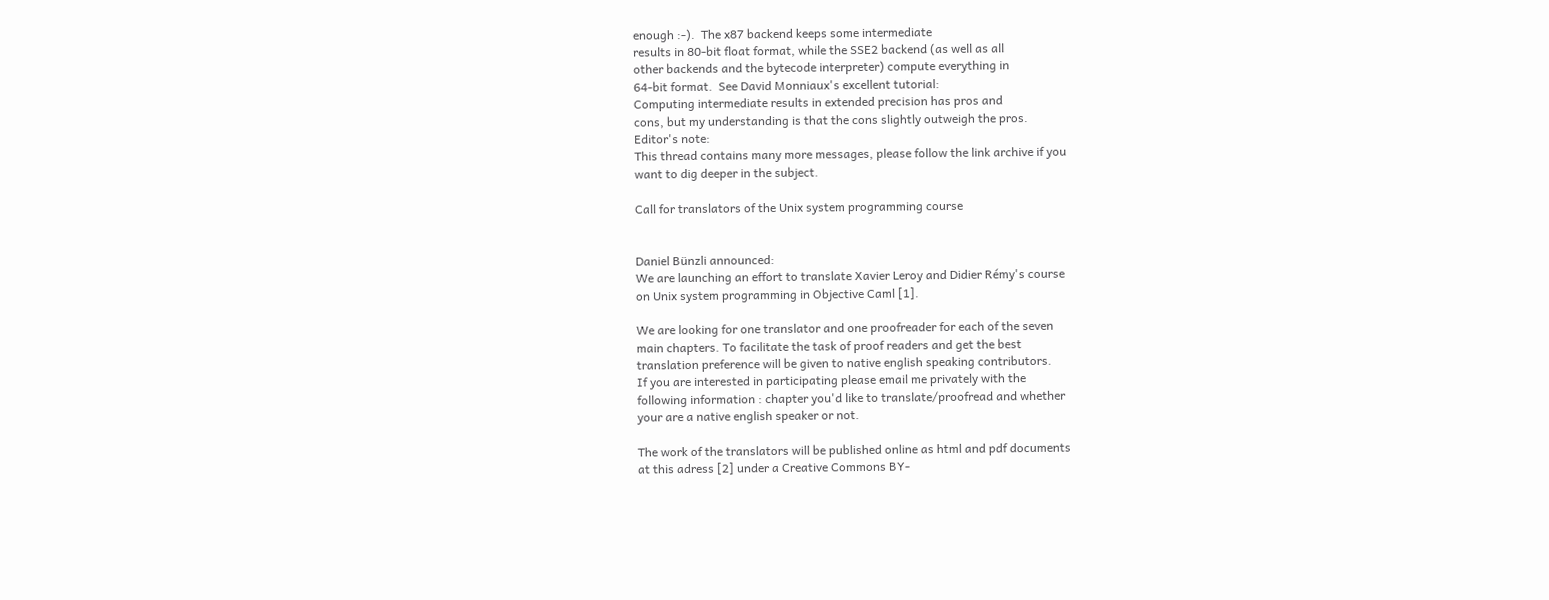enough :-).  The x87 backend keeps some intermediate
results in 80-bit float format, while the SSE2 backend (as well as all
other backends and the bytecode interpreter) compute everything in
64-bit format.  See David Monniaux's excellent tutorial:
Computing intermediate results in extended precision has pros and
cons, but my understanding is that the cons slightly outweigh the pros.
Editor's note:
This thread contains many more messages, please follow the link archive if you
want to dig deeper in the subject.

Call for translators of the Unix system programming course


Daniel Bünzli announced:
We are launching an effort to translate Xavier Leroy and Didier Rémy's course
on Unix system programming in Objective Caml [1].

We are looking for one translator and one proofreader for each of the seven
main chapters. To facilitate the task of proof readers and get the best
translation preference will be given to native english speaking contributors.
If you are interested in participating please email me privately with the
following information : chapter you'd like to translate/proofread and whether
your are a native english speaker or not.

The work of the translators will be published online as html and pdf documents
at this adress [2] under a Creative Commons BY-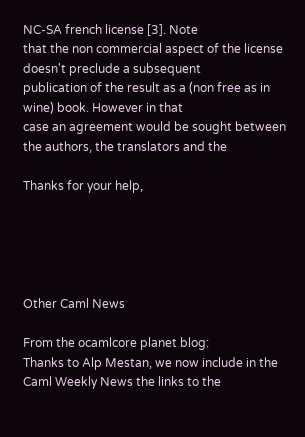NC-SA french license [3]. Note
that the non commercial aspect of the license doesn't preclude a subsequent
publication of the result as a (non free as in wine) book. However in that
case an agreement would be sought between the authors, the translators and the

Thanks for your help,





Other Caml News

From the ocamlcore planet blog:
Thanks to Alp Mestan, we now include in the Caml Weekly News the links to the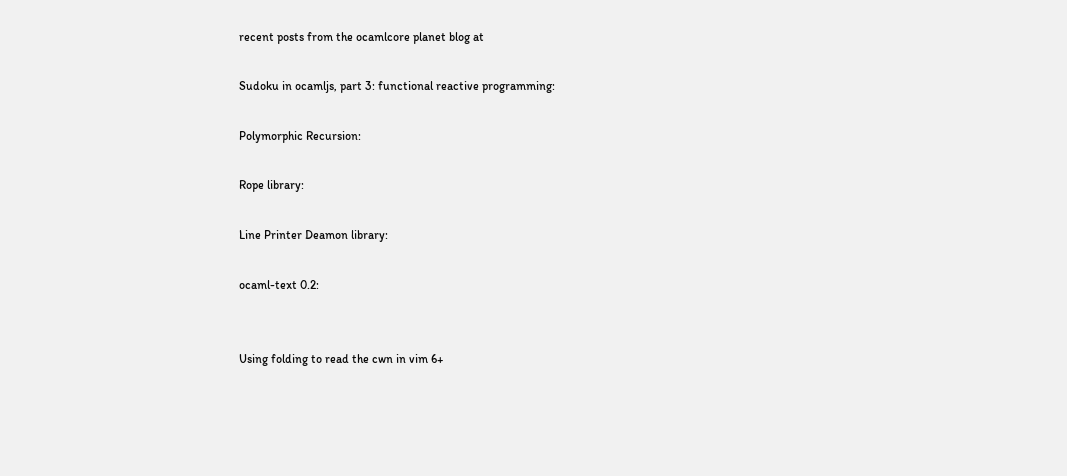recent posts from the ocamlcore planet blog at

Sudoku in ocamljs, part 3: functional reactive programming:

Polymorphic Recursion:

Rope library:

Line Printer Deamon library:

ocaml-text 0.2:


Using folding to read the cwn in vim 6+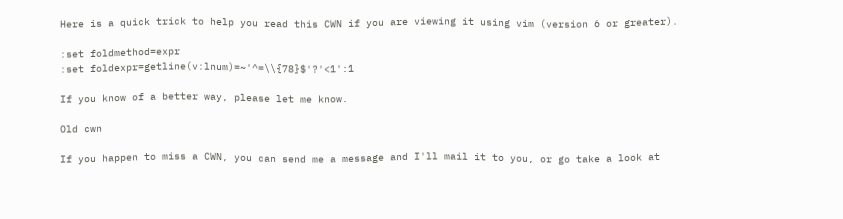Here is a quick trick to help you read this CWN if you are viewing it using vim (version 6 or greater).

:set foldmethod=expr
:set foldexpr=getline(v:lnum)=~'^=\\{78}$'?'<1':1

If you know of a better way, please let me know.

Old cwn

If you happen to miss a CWN, you can send me a message and I'll mail it to you, or go take a look at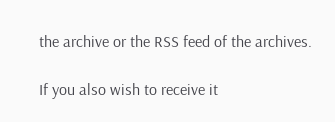the archive or the RSS feed of the archives.

If you also wish to receive it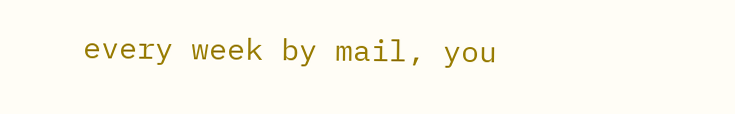every week by mail, you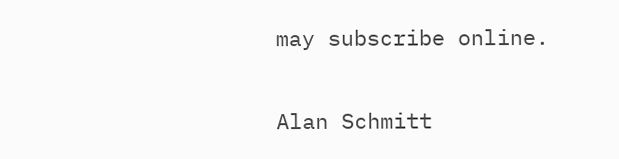may subscribe online.

Alan Schmitt